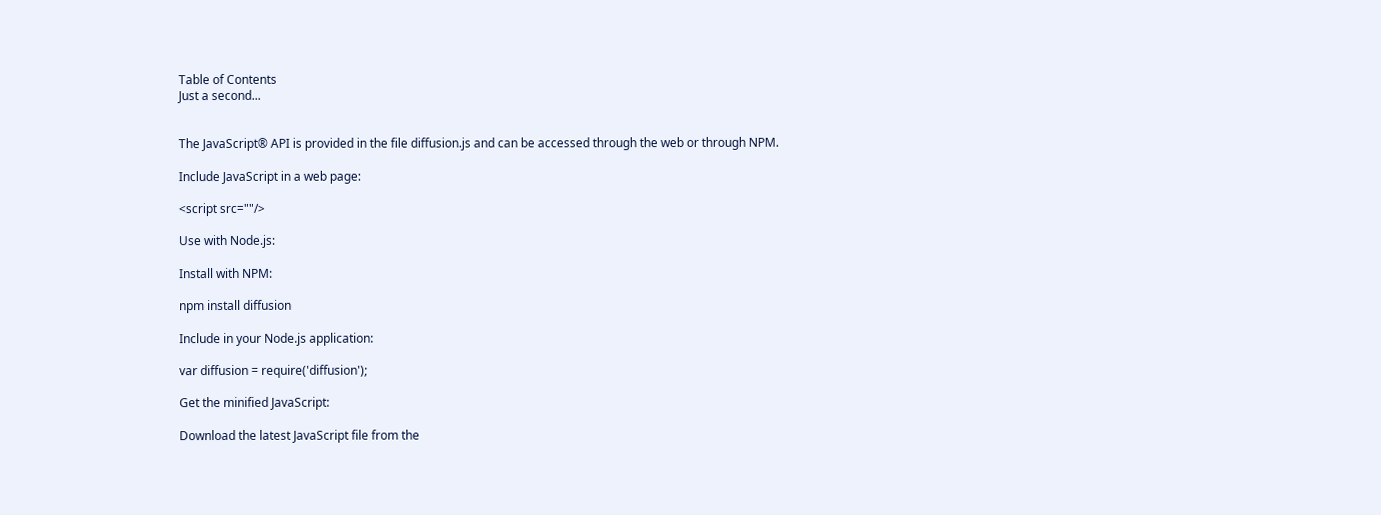Table of Contents
Just a second...


The JavaScript® API is provided in the file diffusion.js and can be accessed through the web or through NPM.

Include JavaScript in a web page:

<script src=""/>

Use with Node.js:

Install with NPM:

npm install diffusion

Include in your Node.js application:

var diffusion = require('diffusion');

Get the minified JavaScript:

Download the latest JavaScript file from the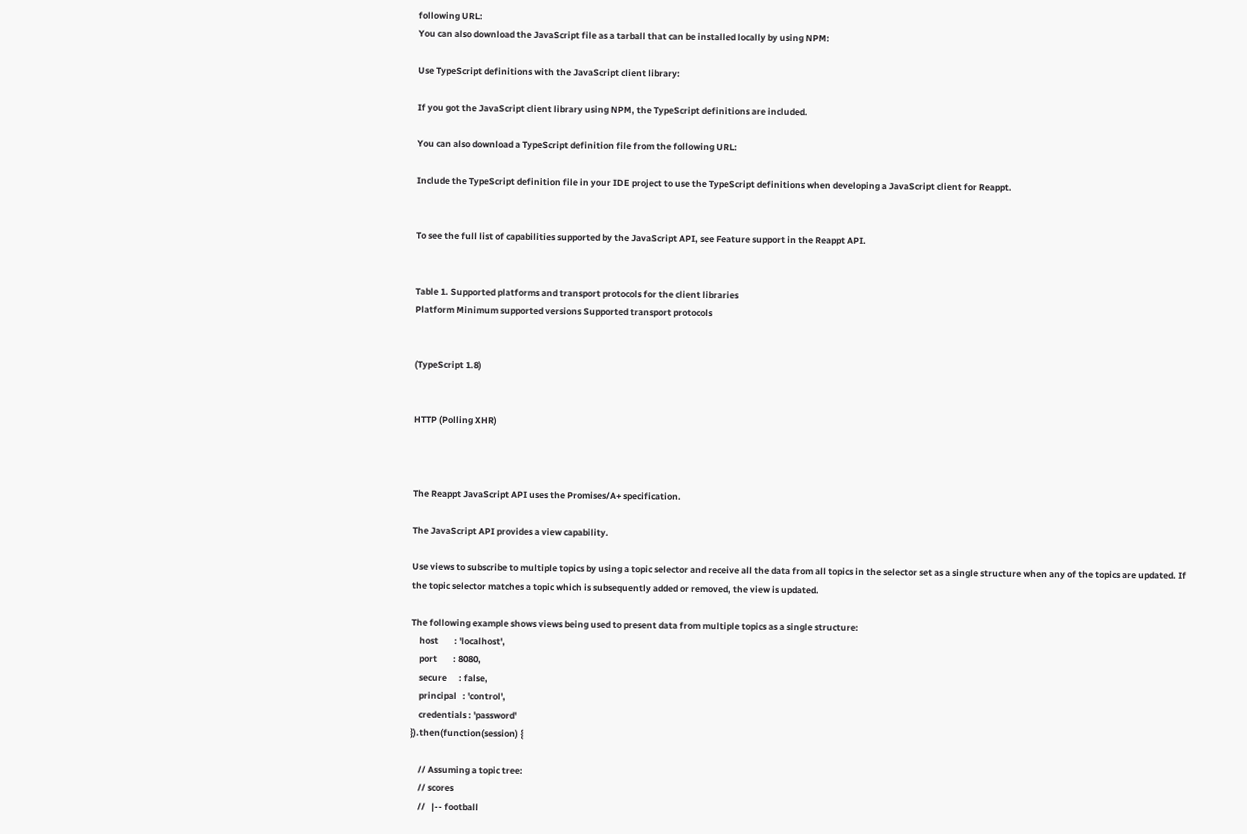following URL:
You can also download the JavaScript file as a tarball that can be installed locally by using NPM:

Use TypeScript definitions with the JavaScript client library:

If you got the JavaScript client library using NPM, the TypeScript definitions are included.

You can also download a TypeScript definition file from the following URL:

Include the TypeScript definition file in your IDE project to use the TypeScript definitions when developing a JavaScript client for Reappt.


To see the full list of capabilities supported by the JavaScript API, see Feature support in the Reappt API.


Table 1. Supported platforms and transport protocols for the client libraries
Platform Minimum supported versions Supported transport protocols


(TypeScript 1.8)


HTTP (Polling XHR)



The Reappt JavaScript API uses the Promises/A+ specification.

The JavaScript API provides a view capability.

Use views to subscribe to multiple topics by using a topic selector and receive all the data from all topics in the selector set as a single structure when any of the topics are updated. If the topic selector matches a topic which is subsequently added or removed, the view is updated.

The following example shows views being used to present data from multiple topics as a single structure:
    host        : 'localhost',
    port        : 8080,
    secure      : false,
    principal   : 'control',
    credentials : 'password'
}).then(function(session) {

    // Assuming a topic tree:
    // scores
    //   |-- football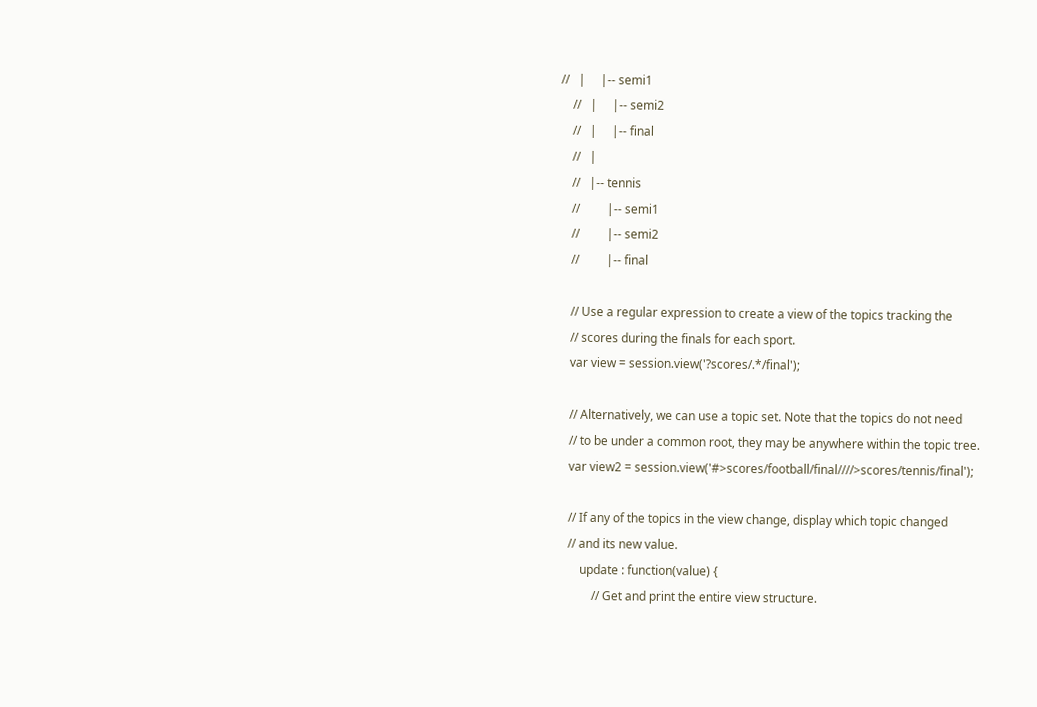//   |     |-- semi1
    //   |     |-- semi2
    //   |     |-- final
    //   |
    //   |-- tennis
    //         |-- semi1
    //         |-- semi2
    //         |-- final

    // Use a regular expression to create a view of the topics tracking the
    // scores during the finals for each sport.
    var view = session.view('?scores/.*/final');

    // Alternatively, we can use a topic set. Note that the topics do not need
    // to be under a common root, they may be anywhere within the topic tree.
    var view2 = session.view('#>scores/football/final////>scores/tennis/final');

    // If any of the topics in the view change, display which topic changed
    // and its new value.
        update : function(value) {
            // Get and print the entire view structure.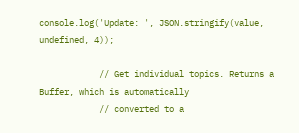console.log('Update: ', JSON.stringify(value, undefined, 4));

            // Get individual topics. Returns a Buffer, which is automatically
            // converted to a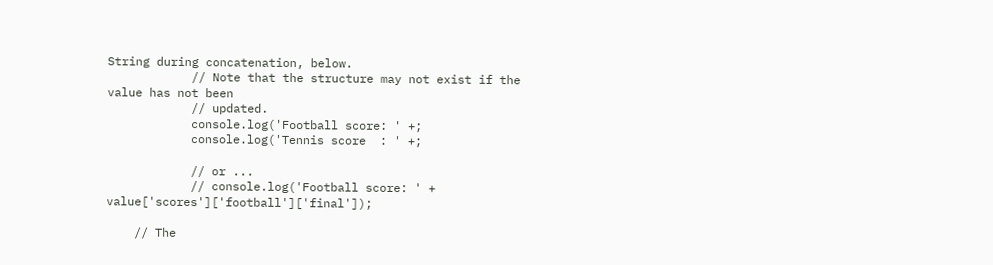String during concatenation, below.
            // Note that the structure may not exist if the value has not been
            // updated.
            console.log('Football score: ' +;
            console.log('Tennis score  : ' +;

            // or ...
            // console.log('Football score: ' + value['scores']['football']['final']);

    // The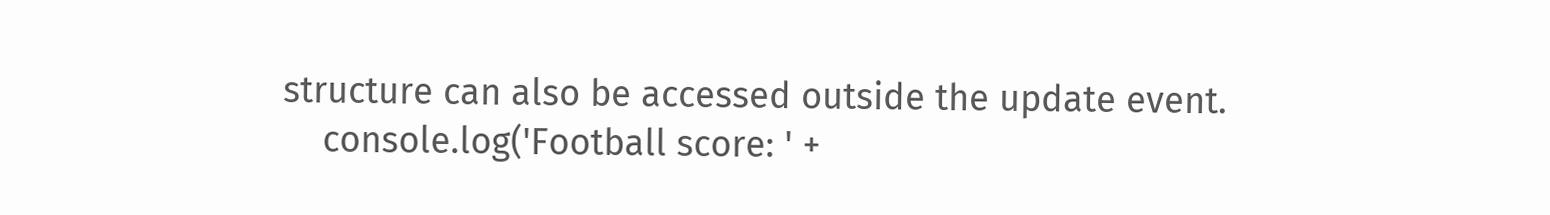structure can also be accessed outside the update event.
    console.log('Football score: ' +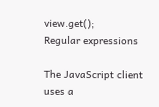view.get();
Regular expressions

The JavaScript client uses a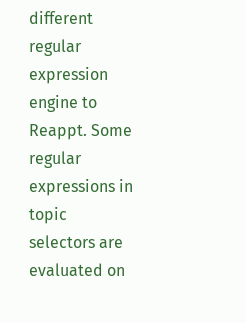different regular expression engine to Reappt. Some regular expressions in topic selectors are evaluated on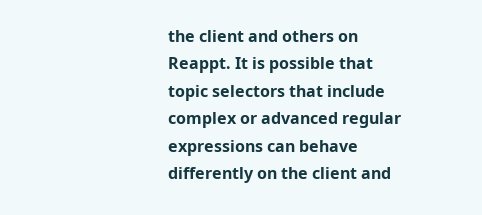the client and others on Reappt. It is possible that topic selectors that include complex or advanced regular expressions can behave differently on the client and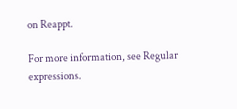on Reappt.

For more information, see Regular expressions.